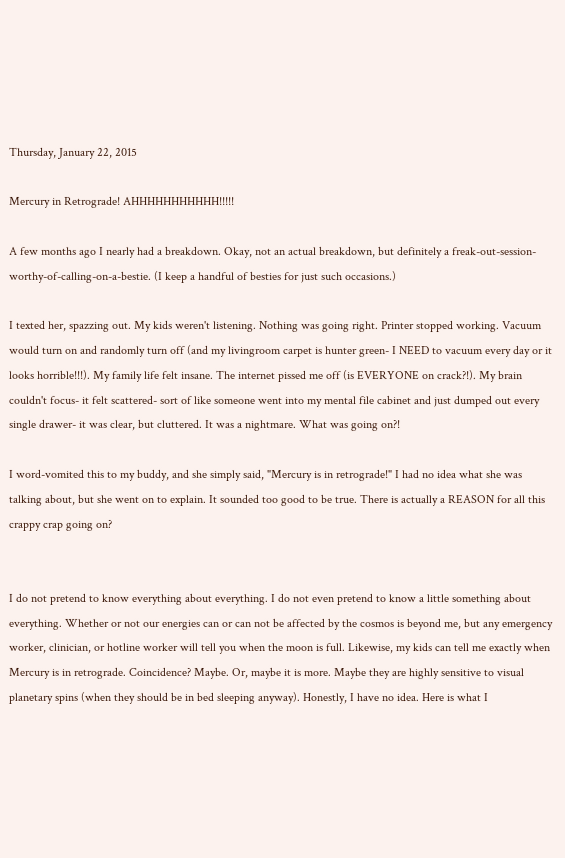Thursday, January 22, 2015

Mercury in Retrograde! AHHHHHHHHHHH!!!!!

A few months ago I nearly had a breakdown. Okay, not an actual breakdown, but definitely a freak-out-session-worthy-of-calling-on-a-bestie. (I keep a handful of besties for just such occasions.)

I texted her, spazzing out. My kids weren't listening. Nothing was going right. Printer stopped working. Vacuum would turn on and randomly turn off (and my livingroom carpet is hunter green- I NEED to vacuum every day or it looks horrible!!!). My family life felt insane. The internet pissed me off (is EVERYONE on crack?!). My brain couldn't focus- it felt scattered- sort of like someone went into my mental file cabinet and just dumped out every single drawer- it was clear, but cluttered. It was a nightmare. What was going on?!

I word-vomited this to my buddy, and she simply said, "Mercury is in retrograde!" I had no idea what she was talking about, but she went on to explain. It sounded too good to be true. There is actually a REASON for all this crappy crap going on?


I do not pretend to know everything about everything. I do not even pretend to know a little something about everything. Whether or not our energies can or can not be affected by the cosmos is beyond me, but any emergency worker, clinician, or hotline worker will tell you when the moon is full. Likewise, my kids can tell me exactly when Mercury is in retrograde. Coincidence? Maybe. Or, maybe it is more. Maybe they are highly sensitive to visual planetary spins (when they should be in bed sleeping anyway). Honestly, I have no idea. Here is what I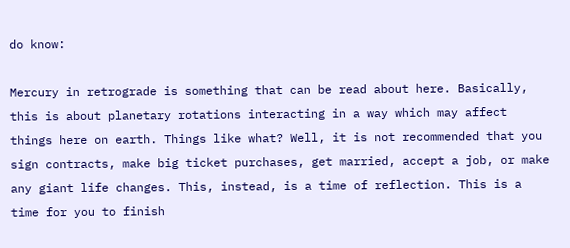do know:

Mercury in retrograde is something that can be read about here. Basically, this is about planetary rotations interacting in a way which may affect things here on earth. Things like what? Well, it is not recommended that you sign contracts, make big ticket purchases, get married, accept a job, or make any giant life changes. This, instead, is a time of reflection. This is a time for you to finish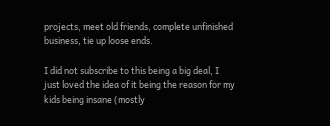projects, meet old friends, complete unfinished business, tie up loose ends.

I did not subscribe to this being a big deal, I just loved the idea of it being the reason for my kids being insane (mostly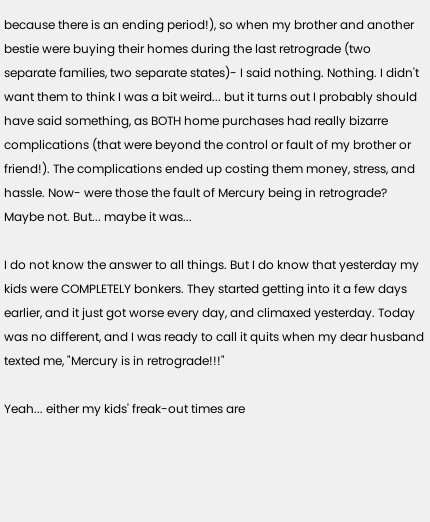because there is an ending period!), so when my brother and another bestie were buying their homes during the last retrograde (two separate families, two separate states)- I said nothing. Nothing. I didn't want them to think I was a bit weird... but it turns out I probably should have said something, as BOTH home purchases had really bizarre complications (that were beyond the control or fault of my brother or friend!). The complications ended up costing them money, stress, and hassle. Now- were those the fault of Mercury being in retrograde? Maybe not. But... maybe it was...

I do not know the answer to all things. But I do know that yesterday my kids were COMPLETELY bonkers. They started getting into it a few days earlier, and it just got worse every day, and climaxed yesterday. Today was no different, and I was ready to call it quits when my dear husband texted me, "Mercury is in retrograde!!!"

Yeah... either my kids' freak-out times are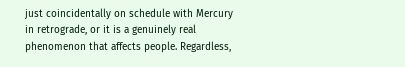just coincidentally on schedule with Mercury in retrograde, or it is a genuinely real phenomenon that affects people. Regardless,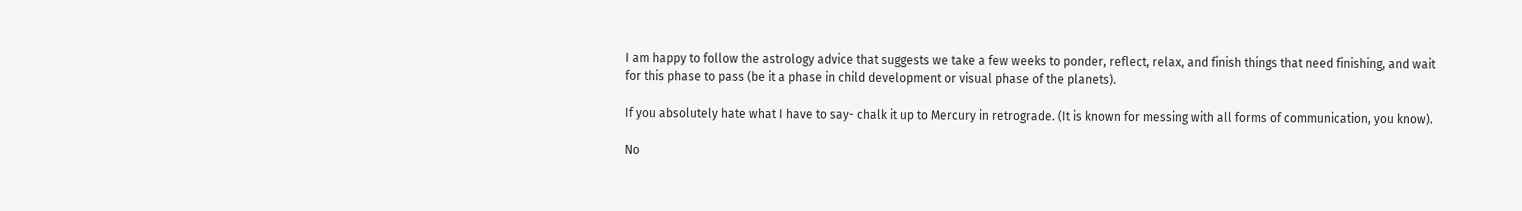I am happy to follow the astrology advice that suggests we take a few weeks to ponder, reflect, relax, and finish things that need finishing, and wait for this phase to pass (be it a phase in child development or visual phase of the planets).

If you absolutely hate what I have to say- chalk it up to Mercury in retrograde. (It is known for messing with all forms of communication, you know).

No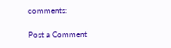comments:

Post a Comment